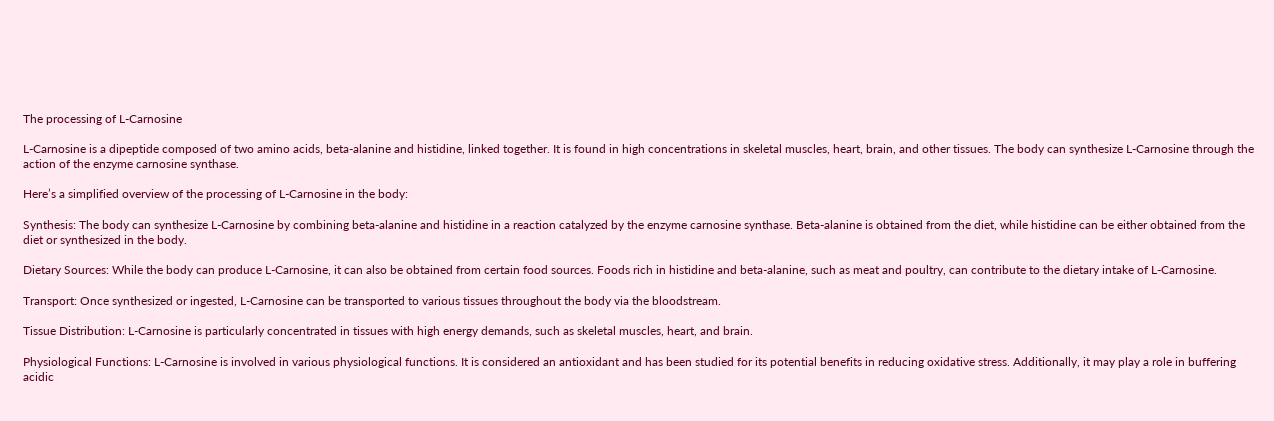The processing of L-Carnosine

L-Carnosine is a dipeptide composed of two amino acids, beta-alanine and histidine, linked together. It is found in high concentrations in skeletal muscles, heart, brain, and other tissues. The body can synthesize L-Carnosine through the action of the enzyme carnosine synthase.

Here’s a simplified overview of the processing of L-Carnosine in the body:

Synthesis: The body can synthesize L-Carnosine by combining beta-alanine and histidine in a reaction catalyzed by the enzyme carnosine synthase. Beta-alanine is obtained from the diet, while histidine can be either obtained from the diet or synthesized in the body.

Dietary Sources: While the body can produce L-Carnosine, it can also be obtained from certain food sources. Foods rich in histidine and beta-alanine, such as meat and poultry, can contribute to the dietary intake of L-Carnosine.

Transport: Once synthesized or ingested, L-Carnosine can be transported to various tissues throughout the body via the bloodstream.

Tissue Distribution: L-Carnosine is particularly concentrated in tissues with high energy demands, such as skeletal muscles, heart, and brain.

Physiological Functions: L-Carnosine is involved in various physiological functions. It is considered an antioxidant and has been studied for its potential benefits in reducing oxidative stress. Additionally, it may play a role in buffering acidic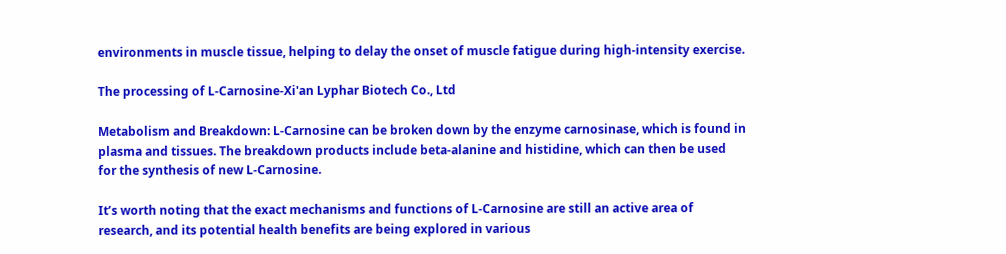environments in muscle tissue, helping to delay the onset of muscle fatigue during high-intensity exercise.

The processing of L-Carnosine-Xi'an Lyphar Biotech Co., Ltd

Metabolism and Breakdown: L-Carnosine can be broken down by the enzyme carnosinase, which is found in plasma and tissues. The breakdown products include beta-alanine and histidine, which can then be used for the synthesis of new L-Carnosine.

It’s worth noting that the exact mechanisms and functions of L-Carnosine are still an active area of research, and its potential health benefits are being explored in various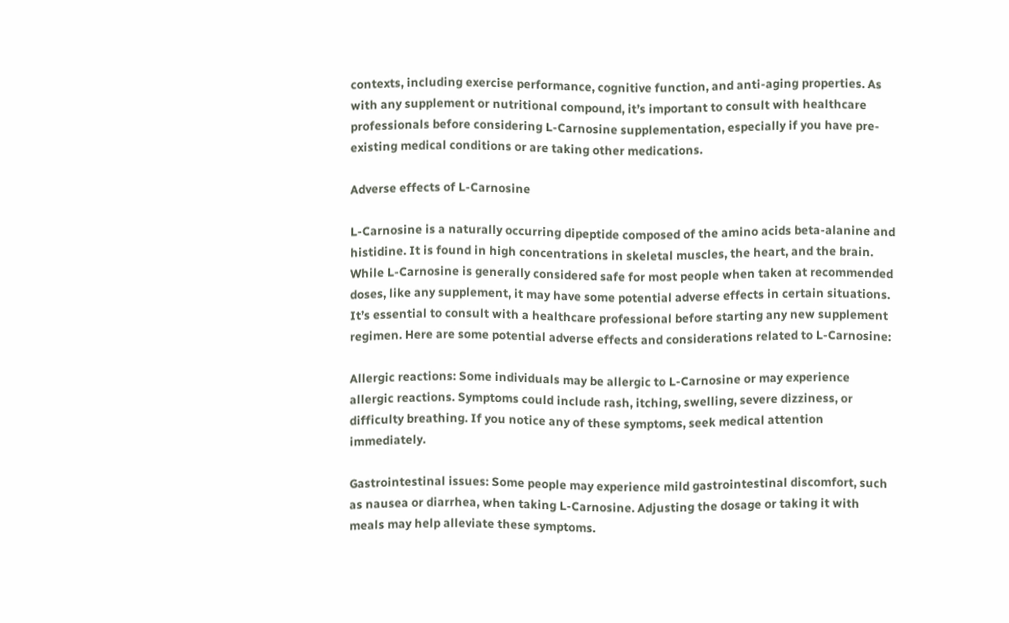contexts, including exercise performance, cognitive function, and anti-aging properties. As with any supplement or nutritional compound, it’s important to consult with healthcare professionals before considering L-Carnosine supplementation, especially if you have pre-existing medical conditions or are taking other medications.

Adverse effects of L-Carnosine

L-Carnosine is a naturally occurring dipeptide composed of the amino acids beta-alanine and histidine. It is found in high concentrations in skeletal muscles, the heart, and the brain. While L-Carnosine is generally considered safe for most people when taken at recommended doses, like any supplement, it may have some potential adverse effects in certain situations. It’s essential to consult with a healthcare professional before starting any new supplement regimen. Here are some potential adverse effects and considerations related to L-Carnosine:

Allergic reactions: Some individuals may be allergic to L-Carnosine or may experience allergic reactions. Symptoms could include rash, itching, swelling, severe dizziness, or difficulty breathing. If you notice any of these symptoms, seek medical attention immediately.

Gastrointestinal issues: Some people may experience mild gastrointestinal discomfort, such as nausea or diarrhea, when taking L-Carnosine. Adjusting the dosage or taking it with meals may help alleviate these symptoms.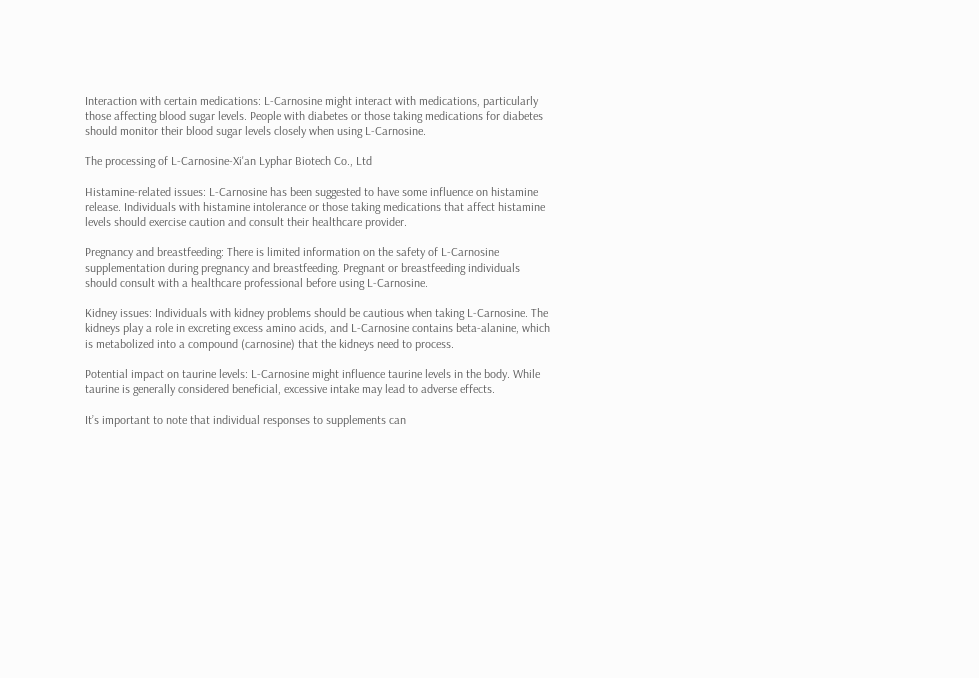Interaction with certain medications: L-Carnosine might interact with medications, particularly those affecting blood sugar levels. People with diabetes or those taking medications for diabetes should monitor their blood sugar levels closely when using L-Carnosine.

The processing of L-Carnosine-Xi'an Lyphar Biotech Co., Ltd

Histamine-related issues: L-Carnosine has been suggested to have some influence on histamine release. Individuals with histamine intolerance or those taking medications that affect histamine levels should exercise caution and consult their healthcare provider.

Pregnancy and breastfeeding: There is limited information on the safety of L-Carnosine supplementation during pregnancy and breastfeeding. Pregnant or breastfeeding individuals should consult with a healthcare professional before using L-Carnosine.

Kidney issues: Individuals with kidney problems should be cautious when taking L-Carnosine. The kidneys play a role in excreting excess amino acids, and L-Carnosine contains beta-alanine, which is metabolized into a compound (carnosine) that the kidneys need to process.

Potential impact on taurine levels: L-Carnosine might influence taurine levels in the body. While taurine is generally considered beneficial, excessive intake may lead to adverse effects.

It’s important to note that individual responses to supplements can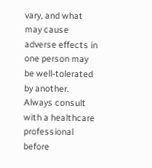vary, and what may cause adverse effects in one person may be well-tolerated by another. Always consult with a healthcare professional before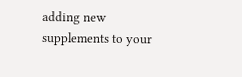adding new supplements to your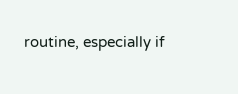routine, especially if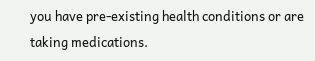you have pre-existing health conditions or are taking medications.